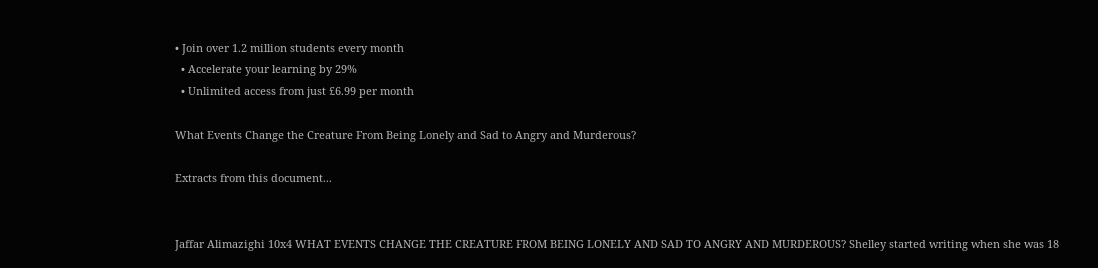• Join over 1.2 million students every month
  • Accelerate your learning by 29%
  • Unlimited access from just £6.99 per month

What Events Change the Creature From Being Lonely and Sad to Angry and Murderous?

Extracts from this document...


Jaffar Alimazighi 10x4 WHAT EVENTS CHANGE THE CREATURE FROM BEING LONELY AND SAD TO ANGRY AND MURDEROUS? Shelley started writing when she was 18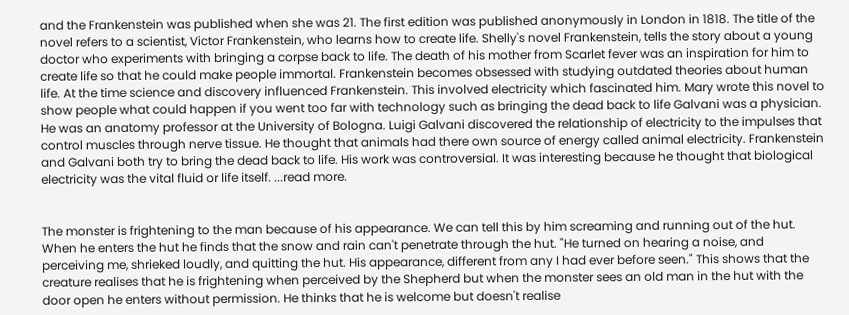and the Frankenstein was published when she was 21. The first edition was published anonymously in London in 1818. The title of the novel refers to a scientist, Victor Frankenstein, who learns how to create life. Shelly's novel Frankenstein, tells the story about a young doctor who experiments with bringing a corpse back to life. The death of his mother from Scarlet fever was an inspiration for him to create life so that he could make people immortal. Frankenstein becomes obsessed with studying outdated theories about human life. At the time science and discovery influenced Frankenstein. This involved electricity which fascinated him. Mary wrote this novel to show people what could happen if you went too far with technology such as bringing the dead back to life Galvani was a physician. He was an anatomy professor at the University of Bologna. Luigi Galvani discovered the relationship of electricity to the impulses that control muscles through nerve tissue. He thought that animals had there own source of energy called animal electricity. Frankenstein and Galvani both try to bring the dead back to life. His work was controversial. It was interesting because he thought that biological electricity was the vital fluid or life itself. ...read more.


The monster is frightening to the man because of his appearance. We can tell this by him screaming and running out of the hut. When he enters the hut he finds that the snow and rain can't penetrate through the hut. "He turned on hearing a noise, and perceiving me, shrieked loudly, and quitting the hut. His appearance, different from any I had ever before seen." This shows that the creature realises that he is frightening when perceived by the Shepherd but when the monster sees an old man in the hut with the door open he enters without permission. He thinks that he is welcome but doesn't realise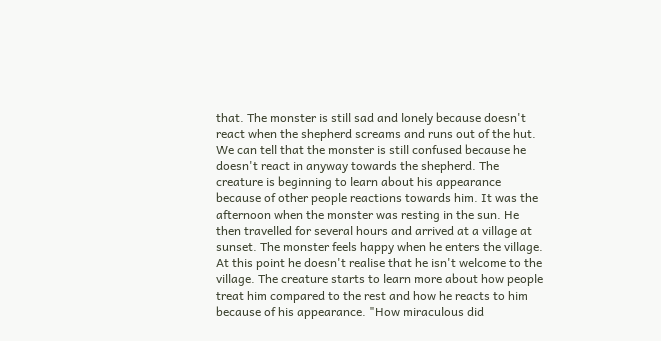that. The monster is still sad and lonely because doesn't react when the shepherd screams and runs out of the hut. We can tell that the monster is still confused because he doesn't react in anyway towards the shepherd. The creature is beginning to learn about his appearance because of other people reactions towards him. It was the afternoon when the monster was resting in the sun. He then travelled for several hours and arrived at a village at sunset. The monster feels happy when he enters the village. At this point he doesn't realise that he isn't welcome to the village. The creature starts to learn more about how people treat him compared to the rest and how he reacts to him because of his appearance. "How miraculous did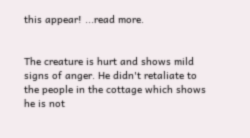this appear! ...read more.


The creature is hurt and shows mild signs of anger. He didn't retaliate to the people in the cottage which shows he is not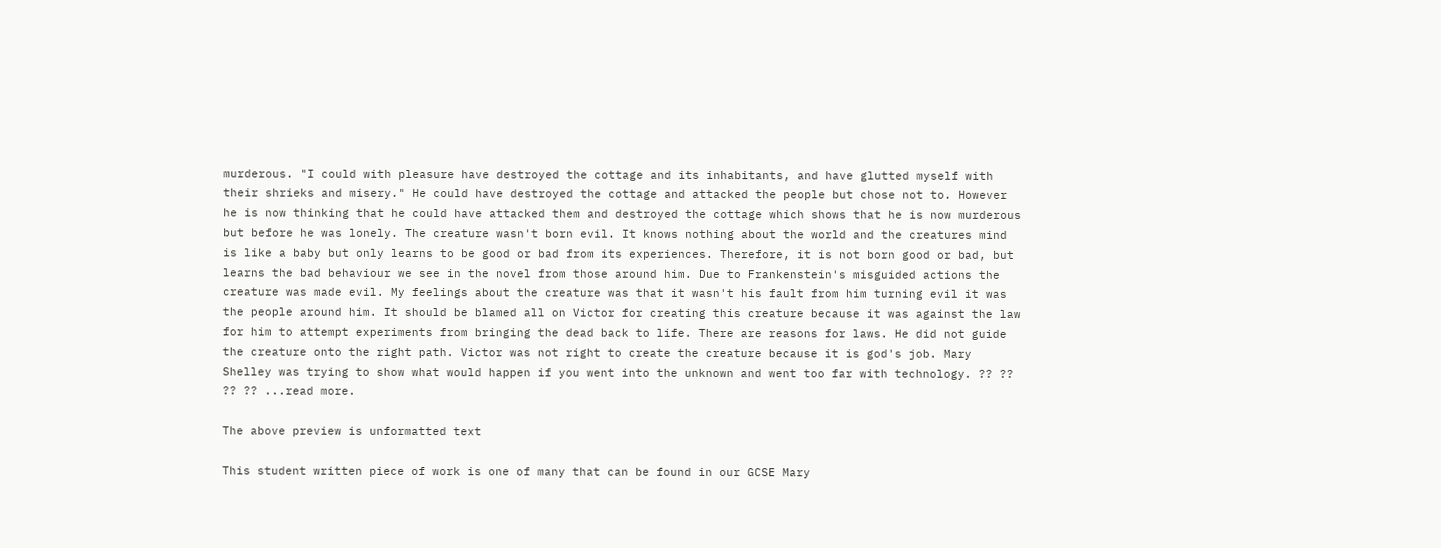murderous. "I could with pleasure have destroyed the cottage and its inhabitants, and have glutted myself with their shrieks and misery." He could have destroyed the cottage and attacked the people but chose not to. However he is now thinking that he could have attacked them and destroyed the cottage which shows that he is now murderous but before he was lonely. The creature wasn't born evil. It knows nothing about the world and the creatures mind is like a baby but only learns to be good or bad from its experiences. Therefore, it is not born good or bad, but learns the bad behaviour we see in the novel from those around him. Due to Frankenstein's misguided actions the creature was made evil. My feelings about the creature was that it wasn't his fault from him turning evil it was the people around him. It should be blamed all on Victor for creating this creature because it was against the law for him to attempt experiments from bringing the dead back to life. There are reasons for laws. He did not guide the creature onto the right path. Victor was not right to create the creature because it is god's job. Mary Shelley was trying to show what would happen if you went into the unknown and went too far with technology. ?? ?? ?? ?? ...read more.

The above preview is unformatted text

This student written piece of work is one of many that can be found in our GCSE Mary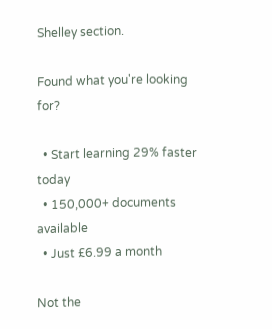Shelley section.

Found what you're looking for?

  • Start learning 29% faster today
  • 150,000+ documents available
  • Just £6.99 a month

Not the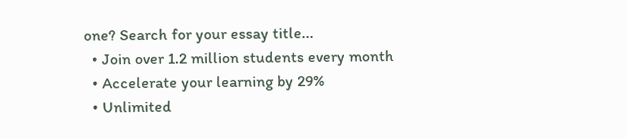one? Search for your essay title...
  • Join over 1.2 million students every month
  • Accelerate your learning by 29%
  • Unlimited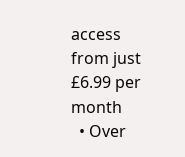access from just £6.99 per month
  • Over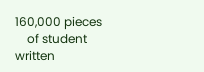160,000 pieces
    of student written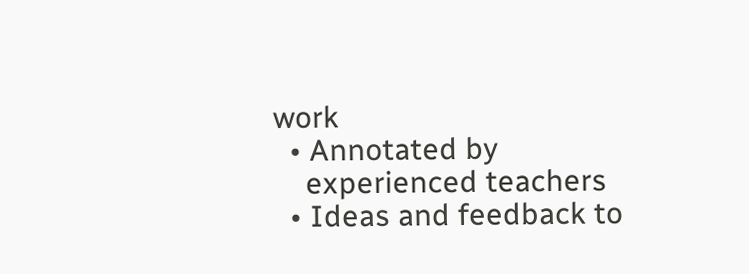work
  • Annotated by
    experienced teachers
  • Ideas and feedback to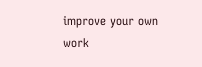improve your own work